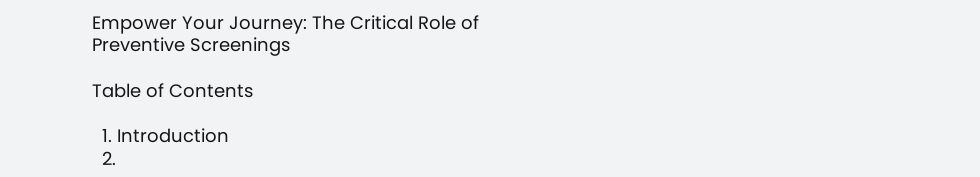Empower Your Journey: The Critical Role of Preventive Screenings

Table of Contents

  1. Introduction
  2.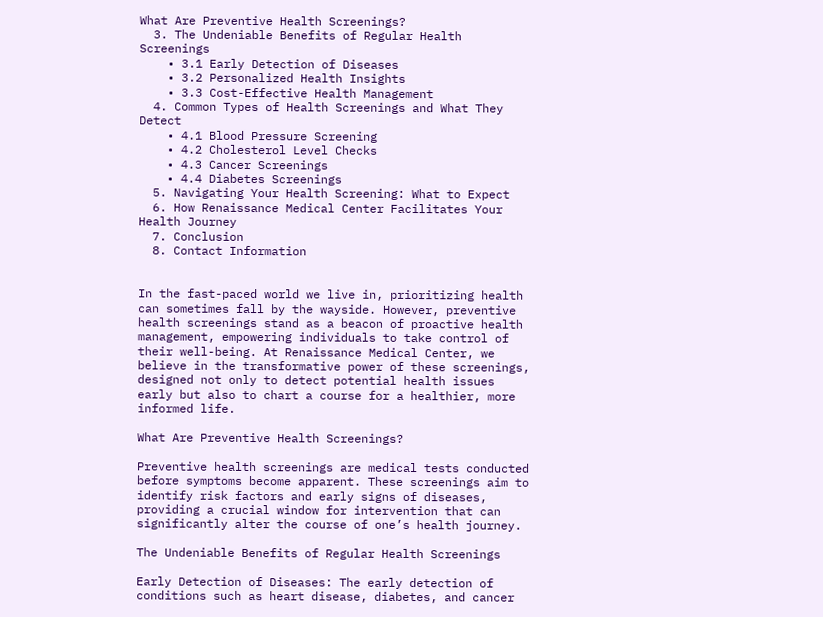What Are Preventive Health Screenings?
  3. The Undeniable Benefits of Regular Health Screenings
    • 3.1 Early Detection of Diseases
    • 3.2 Personalized Health Insights
    • 3.3 Cost-Effective Health Management
  4. Common Types of Health Screenings and What They Detect
    • 4.1 Blood Pressure Screening
    • 4.2 Cholesterol Level Checks
    • 4.3 Cancer Screenings
    • 4.4 Diabetes Screenings
  5. Navigating Your Health Screening: What to Expect
  6. How Renaissance Medical Center Facilitates Your Health Journey
  7. Conclusion
  8. Contact Information


In the fast-paced world we live in, prioritizing health can sometimes fall by the wayside. However, preventive health screenings stand as a beacon of proactive health management, empowering individuals to take control of their well-being. At Renaissance Medical Center, we believe in the transformative power of these screenings, designed not only to detect potential health issues early but also to chart a course for a healthier, more informed life.

What Are Preventive Health Screenings?

Preventive health screenings are medical tests conducted before symptoms become apparent. These screenings aim to identify risk factors and early signs of diseases, providing a crucial window for intervention that can significantly alter the course of one’s health journey.

The Undeniable Benefits of Regular Health Screenings

Early Detection of Diseases: The early detection of conditions such as heart disease, diabetes, and cancer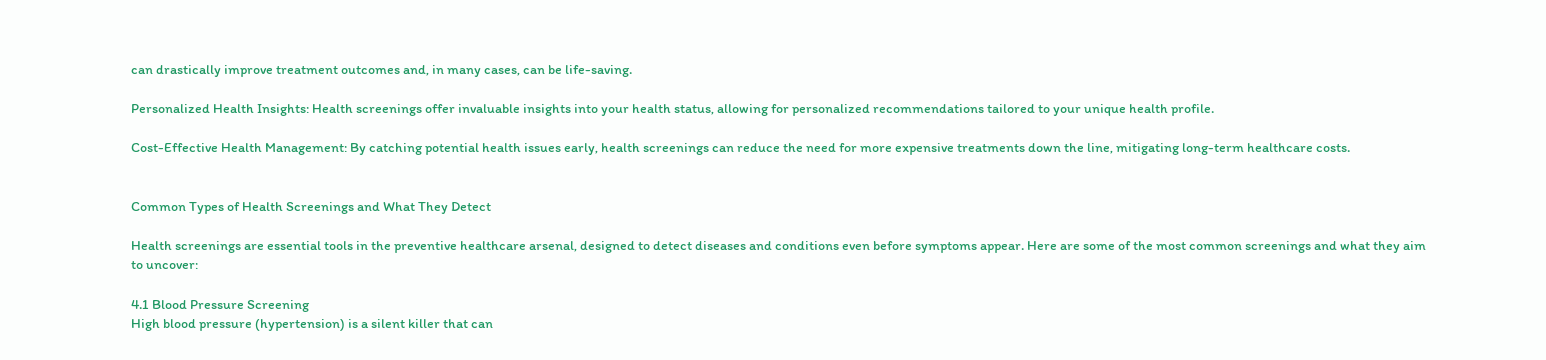can drastically improve treatment outcomes and, in many cases, can be life-saving.

Personalized Health Insights: Health screenings offer invaluable insights into your health status, allowing for personalized recommendations tailored to your unique health profile.

Cost-Effective Health Management: By catching potential health issues early, health screenings can reduce the need for more expensive treatments down the line, mitigating long-term healthcare costs.


Common Types of Health Screenings and What They Detect

Health screenings are essential tools in the preventive healthcare arsenal, designed to detect diseases and conditions even before symptoms appear. Here are some of the most common screenings and what they aim to uncover:

4.1 Blood Pressure Screening
High blood pressure (hypertension) is a silent killer that can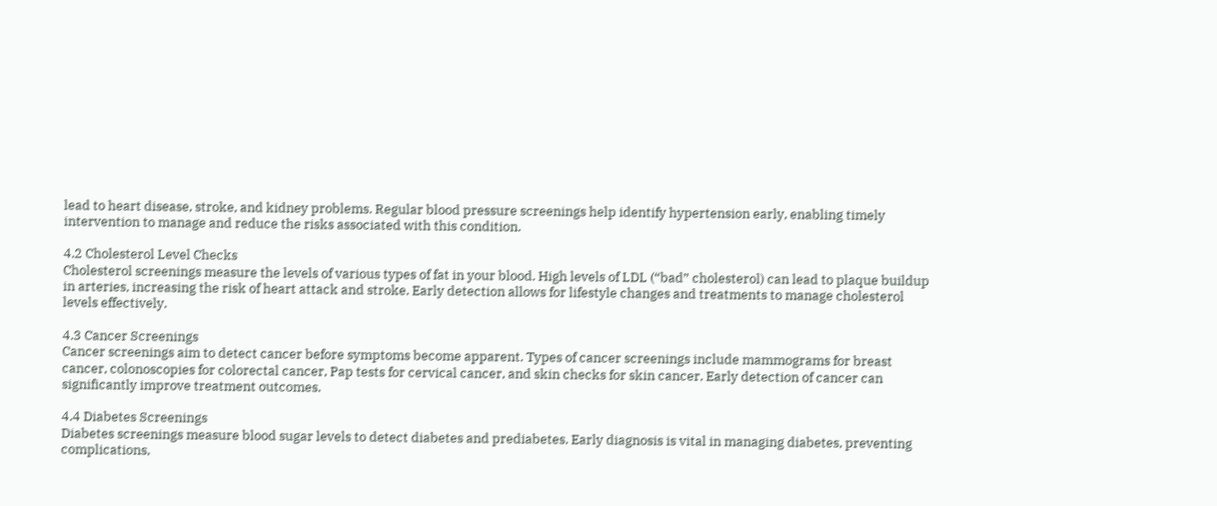lead to heart disease, stroke, and kidney problems. Regular blood pressure screenings help identify hypertension early, enabling timely intervention to manage and reduce the risks associated with this condition.

4.2 Cholesterol Level Checks
Cholesterol screenings measure the levels of various types of fat in your blood. High levels of LDL (“bad” cholesterol) can lead to plaque buildup in arteries, increasing the risk of heart attack and stroke. Early detection allows for lifestyle changes and treatments to manage cholesterol levels effectively.

4.3 Cancer Screenings
Cancer screenings aim to detect cancer before symptoms become apparent. Types of cancer screenings include mammograms for breast cancer, colonoscopies for colorectal cancer, Pap tests for cervical cancer, and skin checks for skin cancer. Early detection of cancer can significantly improve treatment outcomes.

4.4 Diabetes Screenings
Diabetes screenings measure blood sugar levels to detect diabetes and prediabetes. Early diagnosis is vital in managing diabetes, preventing complications,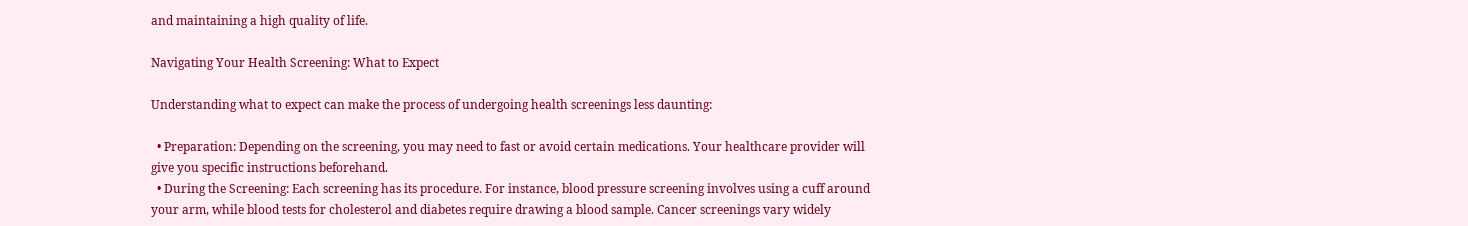and maintaining a high quality of life.

Navigating Your Health Screening: What to Expect

Understanding what to expect can make the process of undergoing health screenings less daunting:

  • Preparation: Depending on the screening, you may need to fast or avoid certain medications. Your healthcare provider will give you specific instructions beforehand.
  • During the Screening: Each screening has its procedure. For instance, blood pressure screening involves using a cuff around your arm, while blood tests for cholesterol and diabetes require drawing a blood sample. Cancer screenings vary widely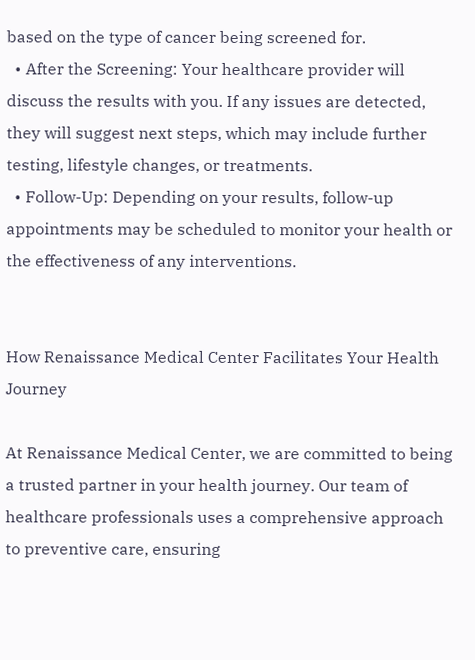based on the type of cancer being screened for.
  • After the Screening: Your healthcare provider will discuss the results with you. If any issues are detected, they will suggest next steps, which may include further testing, lifestyle changes, or treatments.
  • Follow-Up: Depending on your results, follow-up appointments may be scheduled to monitor your health or the effectiveness of any interventions.


How Renaissance Medical Center Facilitates Your Health Journey

At Renaissance Medical Center, we are committed to being a trusted partner in your health journey. Our team of healthcare professionals uses a comprehensive approach to preventive care, ensuring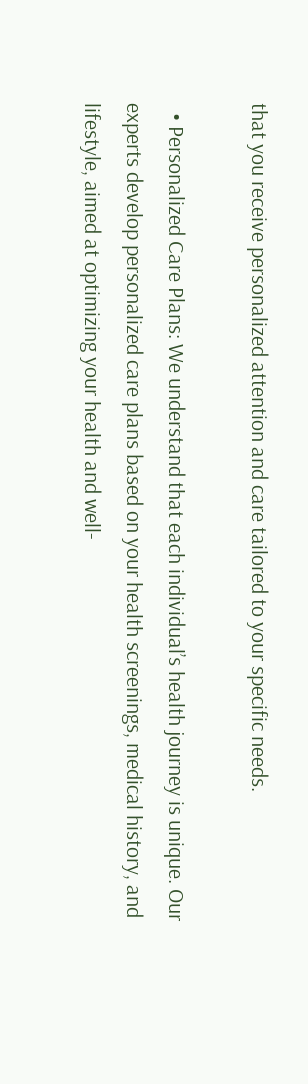that you receive personalized attention and care tailored to your specific needs.

  • Personalized Care Plans: We understand that each individual’s health journey is unique. Our experts develop personalized care plans based on your health screenings, medical history, and lifestyle, aimed at optimizing your health and well-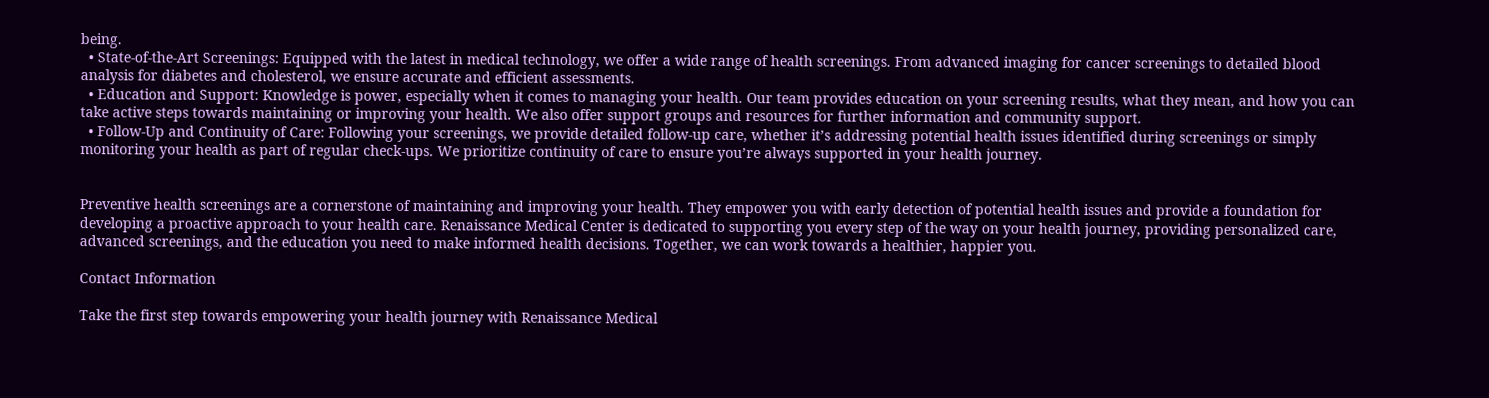being.
  • State-of-the-Art Screenings: Equipped with the latest in medical technology, we offer a wide range of health screenings. From advanced imaging for cancer screenings to detailed blood analysis for diabetes and cholesterol, we ensure accurate and efficient assessments.
  • Education and Support: Knowledge is power, especially when it comes to managing your health. Our team provides education on your screening results, what they mean, and how you can take active steps towards maintaining or improving your health. We also offer support groups and resources for further information and community support.
  • Follow-Up and Continuity of Care: Following your screenings, we provide detailed follow-up care, whether it’s addressing potential health issues identified during screenings or simply monitoring your health as part of regular check-ups. We prioritize continuity of care to ensure you’re always supported in your health journey.


Preventive health screenings are a cornerstone of maintaining and improving your health. They empower you with early detection of potential health issues and provide a foundation for developing a proactive approach to your health care. Renaissance Medical Center is dedicated to supporting you every step of the way on your health journey, providing personalized care, advanced screenings, and the education you need to make informed health decisions. Together, we can work towards a healthier, happier you.

Contact Information

Take the first step towards empowering your health journey with Renaissance Medical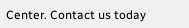Center. Contact us today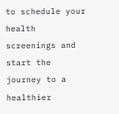to schedule your health screenings and start the journey to a healthier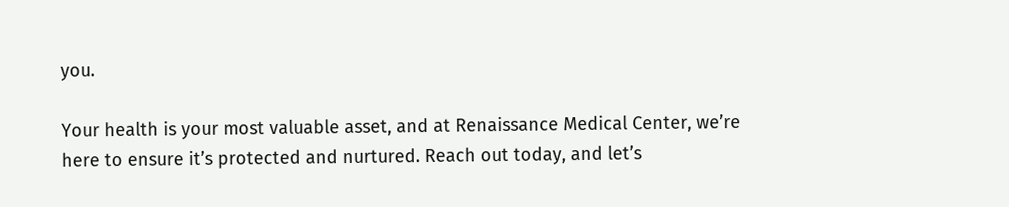you.

Your health is your most valuable asset, and at Renaissance Medical Center, we’re here to ensure it’s protected and nurtured. Reach out today, and let’s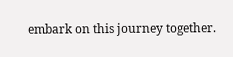embark on this journey together.